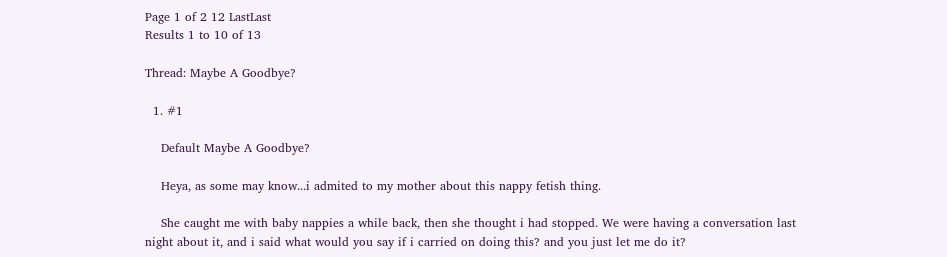Page 1 of 2 12 LastLast
Results 1 to 10 of 13

Thread: Maybe A Goodbye?

  1. #1

    Default Maybe A Goodbye?

    Heya, as some may know...i admited to my mother about this nappy fetish thing.

    She caught me with baby nappies a while back, then she thought i had stopped. We were having a conversation last night about it, and i said what would you say if i carried on doing this? and you just let me do it?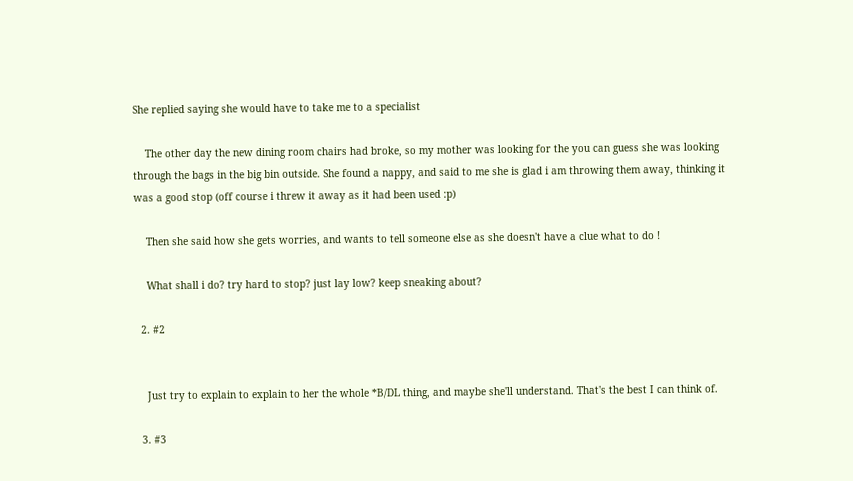She replied saying she would have to take me to a specialist

    The other day the new dining room chairs had broke, so my mother was looking for the you can guess she was looking through the bags in the big bin outside. She found a nappy, and said to me she is glad i am throwing them away, thinking it was a good stop (off course i threw it away as it had been used :p)

    Then she said how she gets worries, and wants to tell someone else as she doesn't have a clue what to do !

    What shall i do? try hard to stop? just lay low? keep sneaking about?

  2. #2


    Just try to explain to explain to her the whole *B/DL thing, and maybe she'll understand. That's the best I can think of.

  3. #3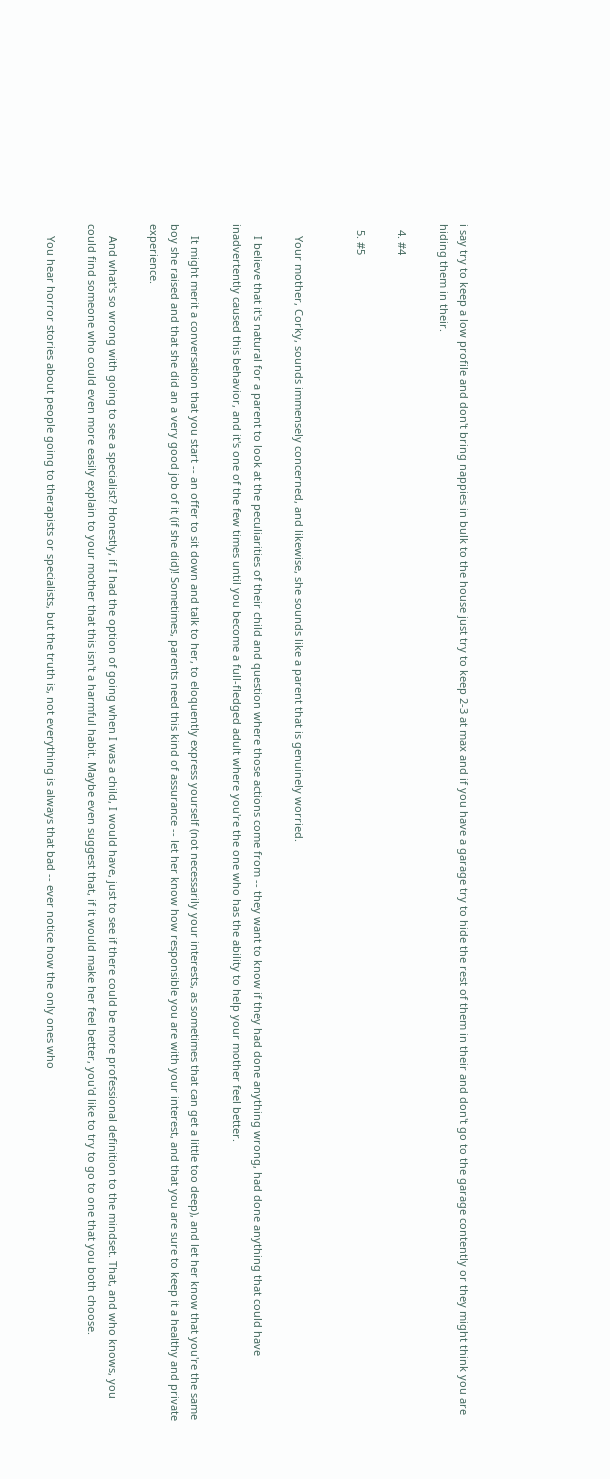i say try to keep a low profile and don't bring nappies in bulk to the house just try to keep 2-3 at max and if you have a garage try to hide the rest of them in their and don't go to the garage contently or they might think you are hiding them in their.

  4. #4

  5. #5


    Your mother, Corky, sounds immensely concerned, and likewise, she sounds like a parent that is genuinely worried.

    I believe that it's natural for a parent to look at the peculiarities of their child and question where those actions come from -- they want to know if they had done anything wrong, had done anything that could have inadvertently caused this behavior, and it's one of the few times until you become a full-fledged adult where you're the one who has the ability to help your mother feel better.

    It might merit a conversation that you start -- an offer to sit down and talk to her, to eloquently express yourself (not necessarily your interests, as sometimes that can get a little too deep), and let her know that you're the same boy she raised and that she did an a very good job of it (if she did)! Sometimes, parents need this kind of assurance -- let her know how responsible you are with your interest, and that you are sure to keep it a healthy and private experience.

    And what's so wrong with going to see a specialist? Honestly, if I had the option of going when I was a child, I would have, just to see if there could be more professional definition to the mindset. That, and who knows, you could find someone who could even more easily explain to your mother that this isn't a harmful habit. Maybe even suggest that, if it would make her feel better, you'd like to try to go to one that you both choose.

    You hear horror stories about people going to therapists or specialists, but the truth is, not everything is always that bad -- ever notice how the only ones who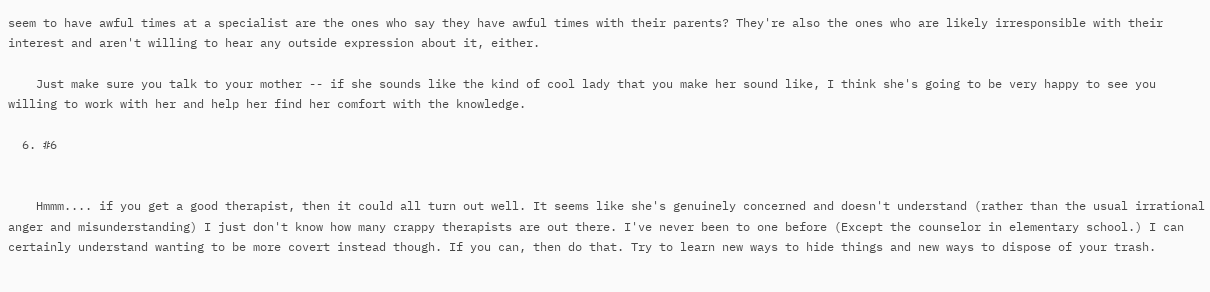seem to have awful times at a specialist are the ones who say they have awful times with their parents? They're also the ones who are likely irresponsible with their interest and aren't willing to hear any outside expression about it, either.

    Just make sure you talk to your mother -- if she sounds like the kind of cool lady that you make her sound like, I think she's going to be very happy to see you willing to work with her and help her find her comfort with the knowledge.

  6. #6


    Hmmm.... if you get a good therapist, then it could all turn out well. It seems like she's genuinely concerned and doesn't understand (rather than the usual irrational anger and misunderstanding) I just don't know how many crappy therapists are out there. I've never been to one before (Except the counselor in elementary school.) I can certainly understand wanting to be more covert instead though. If you can, then do that. Try to learn new ways to hide things and new ways to dispose of your trash.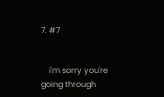7. #7


    i'm sorry you're going through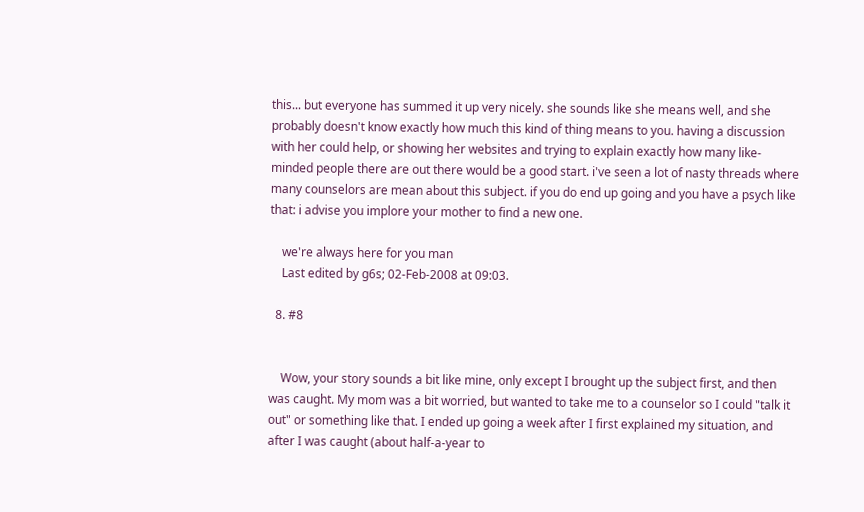this... but everyone has summed it up very nicely. she sounds like she means well, and she probably doesn't know exactly how much this kind of thing means to you. having a discussion with her could help, or showing her websites and trying to explain exactly how many like-minded people there are out there would be a good start. i've seen a lot of nasty threads where many counselors are mean about this subject. if you do end up going and you have a psych like that: i advise you implore your mother to find a new one.

    we're always here for you man
    Last edited by g6s; 02-Feb-2008 at 09:03.

  8. #8


    Wow, your story sounds a bit like mine, only except I brought up the subject first, and then was caught. My mom was a bit worried, but wanted to take me to a counselor so I could "talk it out" or something like that. I ended up going a week after I first explained my situation, and after I was caught (about half-a-year to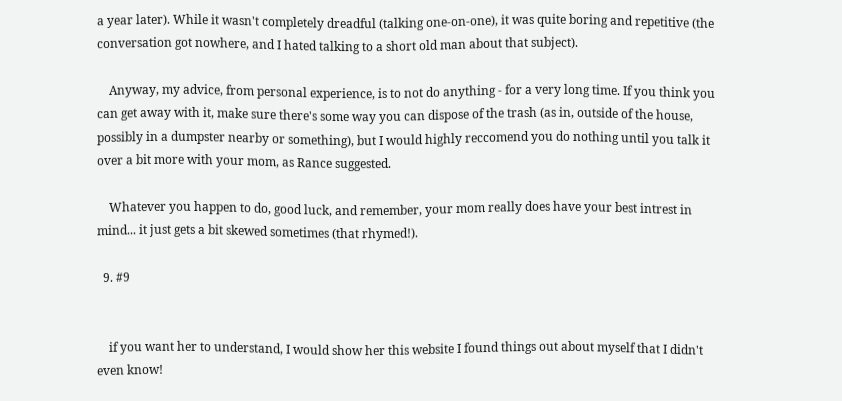a year later). While it wasn't completely dreadful (talking one-on-one), it was quite boring and repetitive (the conversation got nowhere, and I hated talking to a short old man about that subject).

    Anyway, my advice, from personal experience, is to not do anything - for a very long time. If you think you can get away with it, make sure there's some way you can dispose of the trash (as in, outside of the house, possibly in a dumpster nearby or something), but I would highly reccomend you do nothing until you talk it over a bit more with your mom, as Rance suggested.

    Whatever you happen to do, good luck, and remember, your mom really does have your best intrest in mind... it just gets a bit skewed sometimes (that rhymed!).

  9. #9


    if you want her to understand, I would show her this website I found things out about myself that I didn't even know!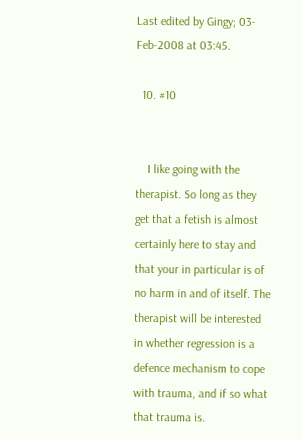Last edited by Gingy; 03-Feb-2008 at 03:45.

  10. #10


    I like going with the therapist. So long as they get that a fetish is almost certainly here to stay and that your in particular is of no harm in and of itself. The therapist will be interested in whether regression is a defence mechanism to cope with trauma, and if so what that trauma is.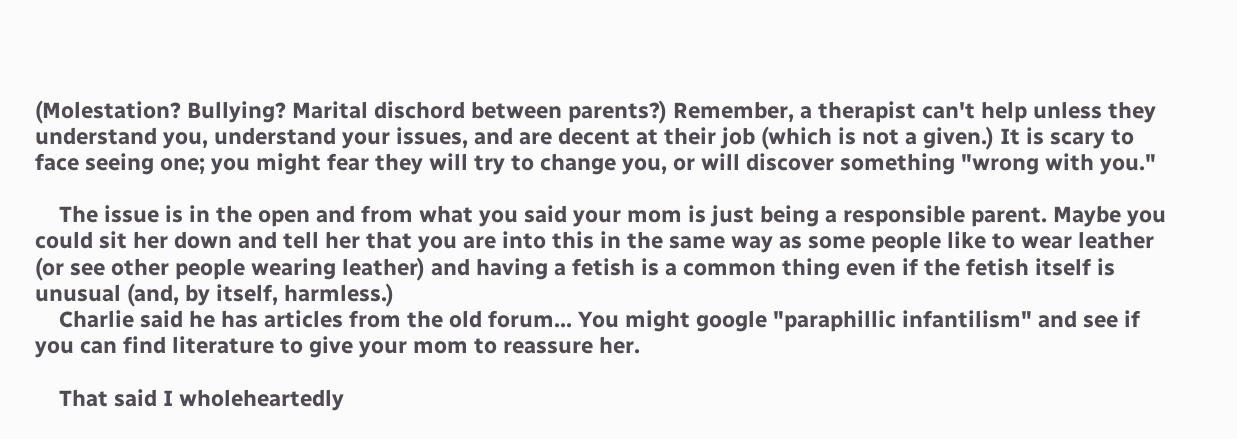(Molestation? Bullying? Marital dischord between parents?) Remember, a therapist can't help unless they understand you, understand your issues, and are decent at their job (which is not a given.) It is scary to face seeing one; you might fear they will try to change you, or will discover something "wrong with you."

    The issue is in the open and from what you said your mom is just being a responsible parent. Maybe you could sit her down and tell her that you are into this in the same way as some people like to wear leather (or see other people wearing leather) and having a fetish is a common thing even if the fetish itself is unusual (and, by itself, harmless.)
    Charlie said he has articles from the old forum... You might google "paraphillic infantilism" and see if you can find literature to give your mom to reassure her.

    That said I wholeheartedly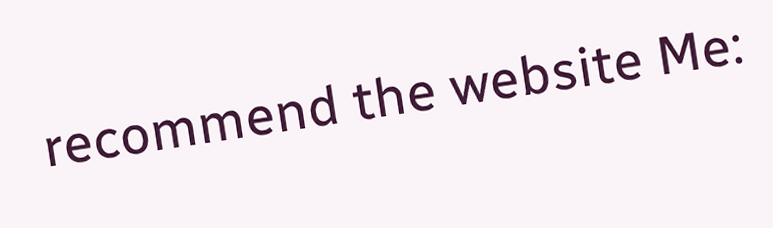recommend the website Me: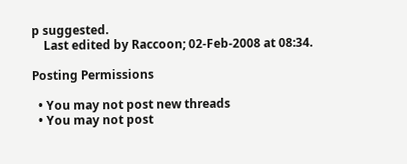p suggested.
    Last edited by Raccoon; 02-Feb-2008 at 08:34.

Posting Permissions

  • You may not post new threads
  • You may not post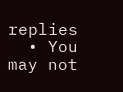replies
  • You may not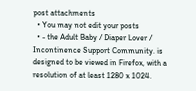post attachments
  • You may not edit your posts
  • - the Adult Baby / Diaper Lover / Incontinence Support Community. is designed to be viewed in Firefox, with a resolution of at least 1280 x 1024.